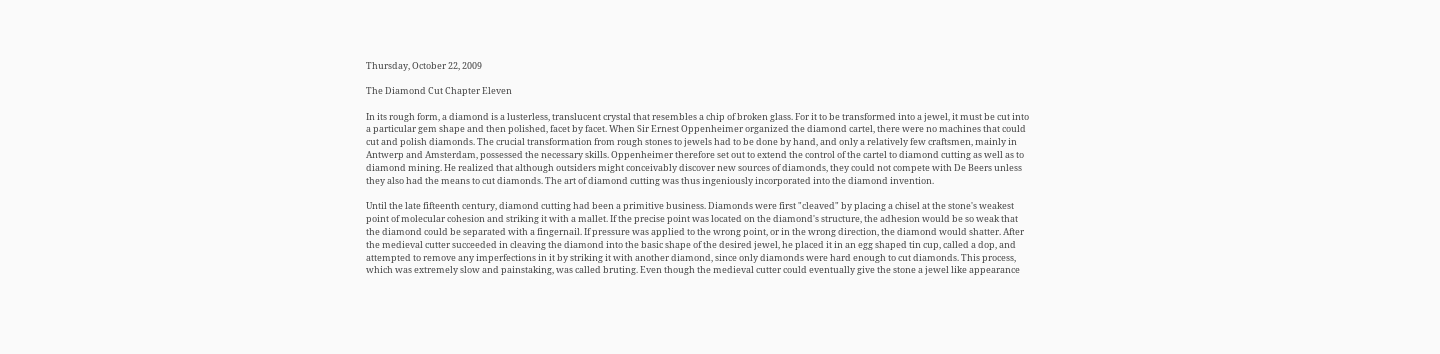Thursday, October 22, 2009

The Diamond Cut Chapter Eleven

In its rough form, a diamond is a lusterless, translucent crystal that resembles a chip of broken glass. For it to be transformed into a jewel, it must be cut into a particular gem shape and then polished, facet by facet. When Sir Ernest Oppenheimer organized the diamond cartel, there were no machines that could cut and polish diamonds. The crucial transformation from rough stones to jewels had to be done by hand, and only a relatively few craftsmen, mainly in Antwerp and Amsterdam, possessed the necessary skills. Oppenheimer therefore set out to extend the control of the cartel to diamond cutting as well as to diamond mining. He realized that although outsiders might conceivably discover new sources of diamonds, they could not compete with De Beers unless they also had the means to cut diamonds. The art of diamond cutting was thus ingeniously incorporated into the diamond invention.

Until the late fifteenth century, diamond cutting had been a primitive business. Diamonds were first "cleaved" by placing a chisel at the stone's weakest point of molecular cohesion and striking it with a mallet. If the precise point was located on the diamond's structure, the adhesion would be so weak that the diamond could be separated with a fingernail. If pressure was applied to the wrong point, or in the wrong direction, the diamond would shatter. After the medieval cutter succeeded in cleaving the diamond into the basic shape of the desired jewel, he placed it in an egg shaped tin cup, called a dop, and attempted to remove any imperfections in it by striking it with another diamond, since only diamonds were hard enough to cut diamonds. This process, which was extremely slow and painstaking, was called bruting. Even though the medieval cutter could eventually give the stone a jewel like appearance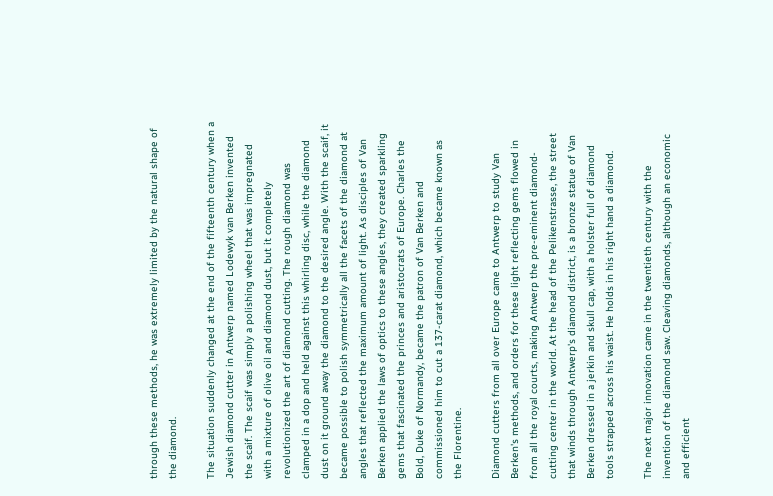through these methods, he was extremely limited by the natural shape of the diamond.

The situation suddenly changed at the end of the fifteenth century when a Jewish diamond cutter in Antwerp named Lodewyk van Berken invented the scaif. The scaif was simply a polishing wheel that was impregnated with a mixture of olive oil and diamond dust, but it completely revolutionized the art of diamond cutting. The rough diamond was clamped in a dop and held against this whirling disc, while the diamond dust on it ground away the diamond to the desired angle. With the scaif, it became possible to polish symmetrically all the facets of the diamond at angles that reflected the maximum amount of light. As disciples of Van Berken applied the laws of optics to these angles, they created sparkling gems that fascinated the princes and aristocrats of Europe. Charles the Bold, Duke of Normandy, became the patron of Van Berken and commissioned him to cut a 137-carat diamond, which became known as the Florentine.

Diamond cutters from all over Europe came to Antwerp to study Van Berken's methods, and orders for these light reflecting gems flowed in from all the royal courts, making Antwerp the pre-eminent diamond-cutting center in the world. At the head of the Pelikenstrasse, the street that winds through Antwerp's diamond district, is a bronze statue of Van Berken dressed in a jerkin and skull cap, with a holster full of diamond tools strapped across his waist. He holds in his right hand a diamond.

The next major innovation came in the twentieth century with the invention of the diamond saw. Cleaving diamonds, although an economic and efficient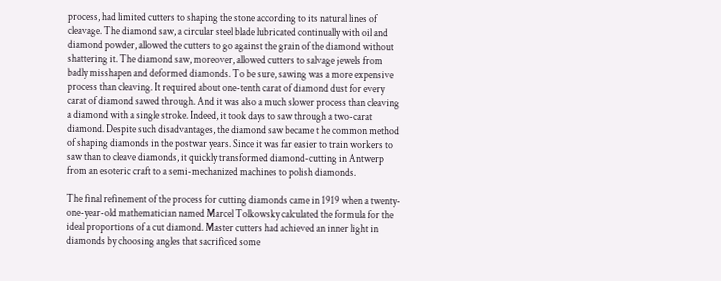process, had limited cutters to shaping the stone according to its natural lines of cleavage. The diamond saw, a circular steel blade lubricated continually with oil and diamond powder, allowed the cutters to go against the grain of the diamond without shattering it. The diamond saw, moreover, allowed cutters to salvage jewels from badly misshapen and deformed diamonds. To be sure, sawing was a more expensive process than cleaving. It required about one-tenth carat of diamond dust for every carat of diamond sawed through. And it was also a much slower process than cleaving a diamond with a single stroke. Indeed, it took days to saw through a two-carat diamond. Despite such disadvantages, the diamond saw became t he common method of shaping diamonds in the postwar years. Since it was far easier to train workers to saw than to cleave diamonds, it quickly transformed diamond-cutting in Antwerp from an esoteric craft to a semi-mechanized machines to polish diamonds.

The final refinement of the process for cutting diamonds came in 1919 when a twenty-one-year-old mathematician named Marcel Tolkowsky calculated the formula for the ideal proportions of a cut diamond. Master cutters had achieved an inner light in diamonds by choosing angles that sacrificed some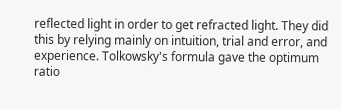reflected light in order to get refracted light. They did this by relying mainly on intuition, trial and error, and experience. Tolkowsky's formula gave the optimum ratio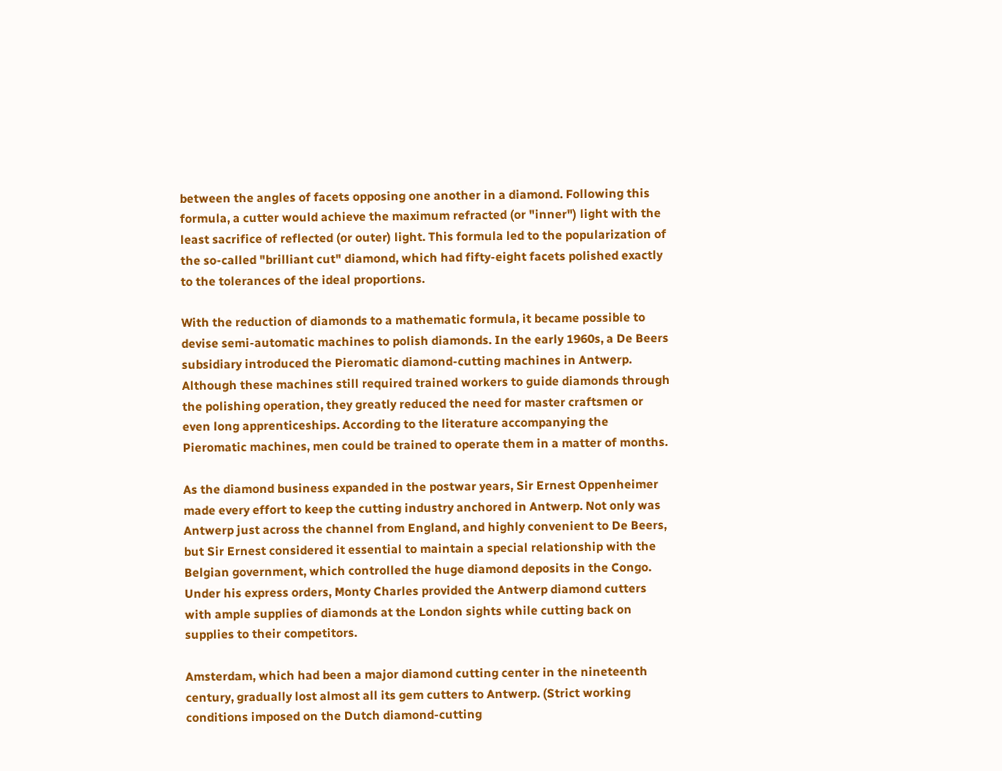between the angles of facets opposing one another in a diamond. Following this formula, a cutter would achieve the maximum refracted (or "inner") light with the least sacrifice of reflected (or outer) light. This formula led to the popularization of the so-called "brilliant cut" diamond, which had fifty-eight facets polished exactly to the tolerances of the ideal proportions.

With the reduction of diamonds to a mathematic formula, it became possible to devise semi-automatic machines to polish diamonds. In the early 1960s, a De Beers subsidiary introduced the Pieromatic diamond-cutting machines in Antwerp. Although these machines still required trained workers to guide diamonds through the polishing operation, they greatly reduced the need for master craftsmen or even long apprenticeships. According to the literature accompanying the Pieromatic machines, men could be trained to operate them in a matter of months.

As the diamond business expanded in the postwar years, Sir Ernest Oppenheimer made every effort to keep the cutting industry anchored in Antwerp. Not only was Antwerp just across the channel from England, and highly convenient to De Beers, but Sir Ernest considered it essential to maintain a special relationship with the Belgian government, which controlled the huge diamond deposits in the Congo. Under his express orders, Monty Charles provided the Antwerp diamond cutters with ample supplies of diamonds at the London sights while cutting back on supplies to their competitors.

Amsterdam, which had been a major diamond cutting center in the nineteenth century, gradually lost almost all its gem cutters to Antwerp. (Strict working conditions imposed on the Dutch diamond-cutting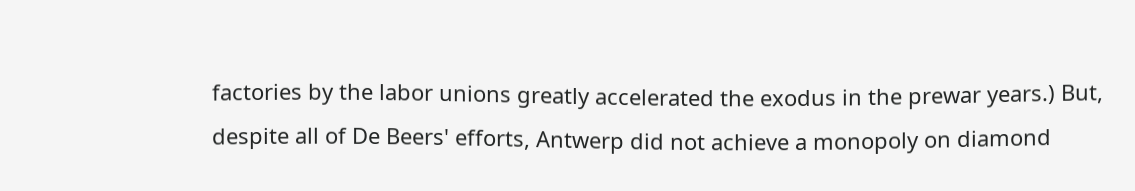factories by the labor unions greatly accelerated the exodus in the prewar years.) But, despite all of De Beers' efforts, Antwerp did not achieve a monopoly on diamond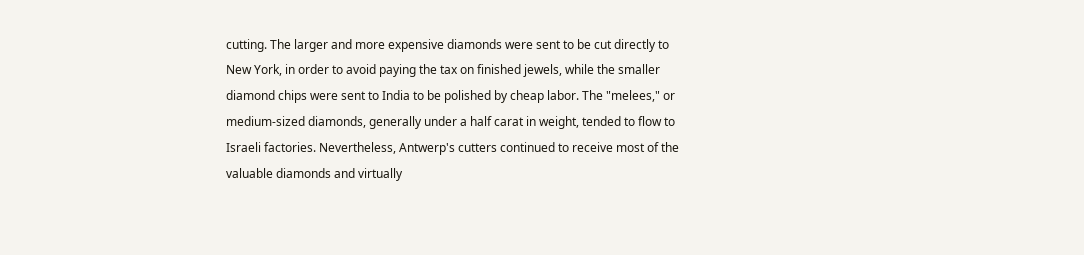cutting. The larger and more expensive diamonds were sent to be cut directly to New York, in order to avoid paying the tax on finished jewels, while the smaller diamond chips were sent to India to be polished by cheap labor. The "melees," or medium-sized diamonds, generally under a half carat in weight, tended to flow to Israeli factories. Nevertheless, Antwerp's cutters continued to receive most of the valuable diamonds and virtually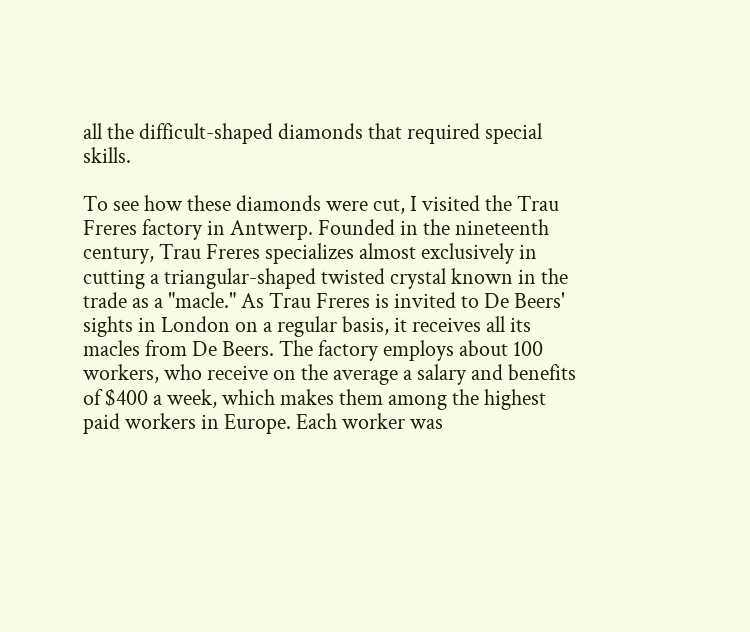all the difficult-shaped diamonds that required special skills.

To see how these diamonds were cut, I visited the Trau Freres factory in Antwerp. Founded in the nineteenth century, Trau Freres specializes almost exclusively in cutting a triangular-shaped twisted crystal known in the trade as a "macle." As Trau Freres is invited to De Beers' sights in London on a regular basis, it receives all its macles from De Beers. The factory employs about 100 workers, who receive on the average a salary and benefits of $400 a week, which makes them among the highest paid workers in Europe. Each worker was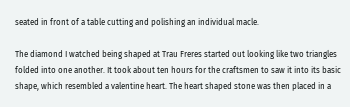seated in front of a table cutting and polishing an individual macle.

The diamond I watched being shaped at Trau Freres started out looking like two triangles folded into one another. It took about ten hours for the craftsmen to saw it into its basic shape, which resembled a valentine heart. The heart shaped stone was then placed in a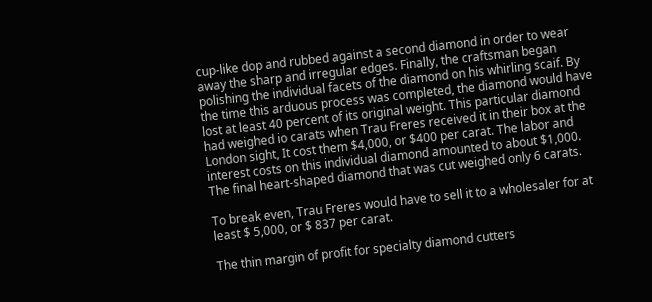cup-like dop and rubbed against a second diamond in order to wear away the sharp and irregular edges. Finally, the craftsman began polishing the individual facets of the diamond on his whirling scaif. By the time this arduous process was completed, the diamond would have lost at least 40 percent of its original weight. This particular diamond had weighed io carats when Trau Freres received it in their box at the London sight, It cost them $4,000, or $400 per carat. The labor and interest costs on this individual diamond amounted to about $1,000. The final heart-shaped diamond that was cut weighed only 6 carats.

To break even, Trau Freres would have to sell it to a wholesaler for at least $ 5,000, or $ 837 per carat.

The thin margin of profit for specialty diamond cutters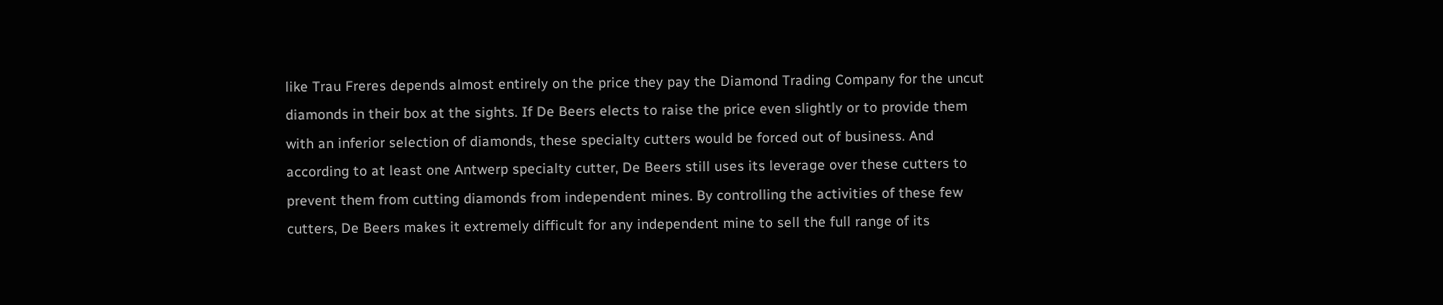like Trau Freres depends almost entirely on the price they pay the Diamond Trading Company for the uncut diamonds in their box at the sights. If De Beers elects to raise the price even slightly or to provide them with an inferior selection of diamonds, these specialty cutters would be forced out of business. And according to at least one Antwerp specialty cutter, De Beers still uses its leverage over these cutters to prevent them from cutting diamonds from independent mines. By controlling the activities of these few cutters, De Beers makes it extremely difficult for any independent mine to sell the full range of its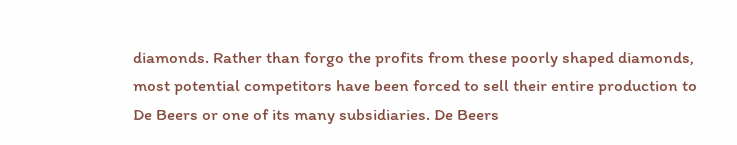diamonds. Rather than forgo the profits from these poorly shaped diamonds, most potential competitors have been forced to sell their entire production to De Beers or one of its many subsidiaries. De Beers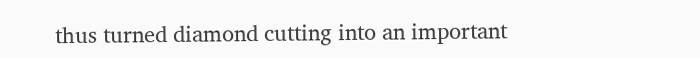thus turned diamond cutting into an important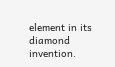element in its diamond invention.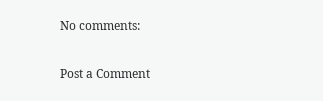No comments:

Post a Comment